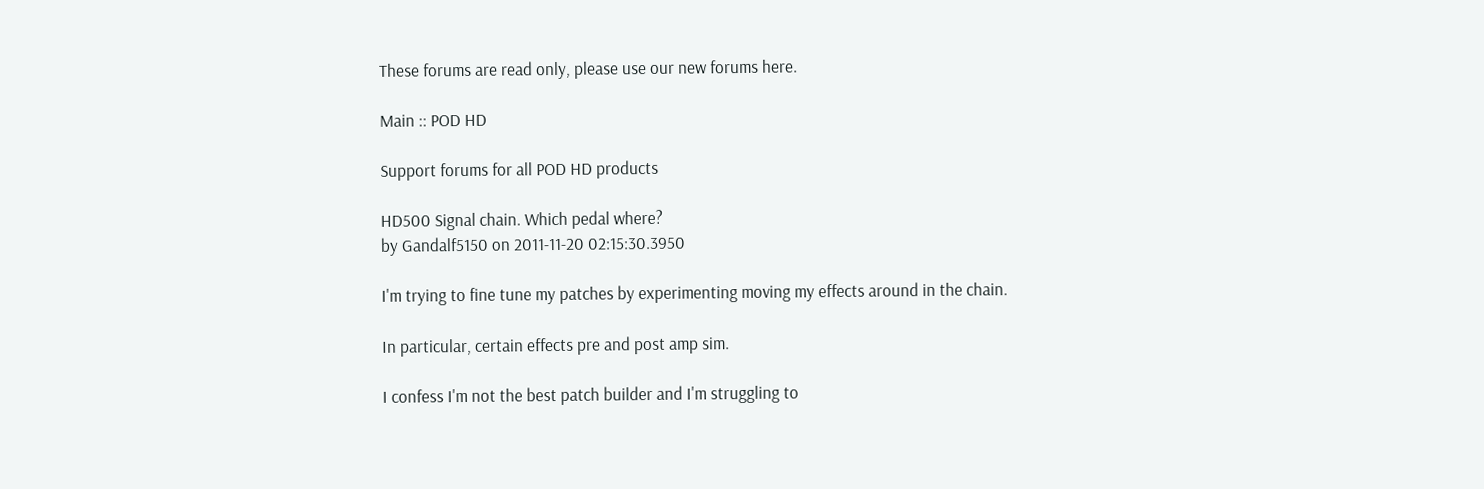These forums are read only, please use our new forums here.

Main :: POD HD

Support forums for all POD HD products

HD500 Signal chain. Which pedal where?
by Gandalf5150 on 2011-11-20 02:15:30.3950

I'm trying to fine tune my patches by experimenting moving my effects around in the chain.

In particular, certain effects pre and post amp sim.

I confess I'm not the best patch builder and I'm struggling to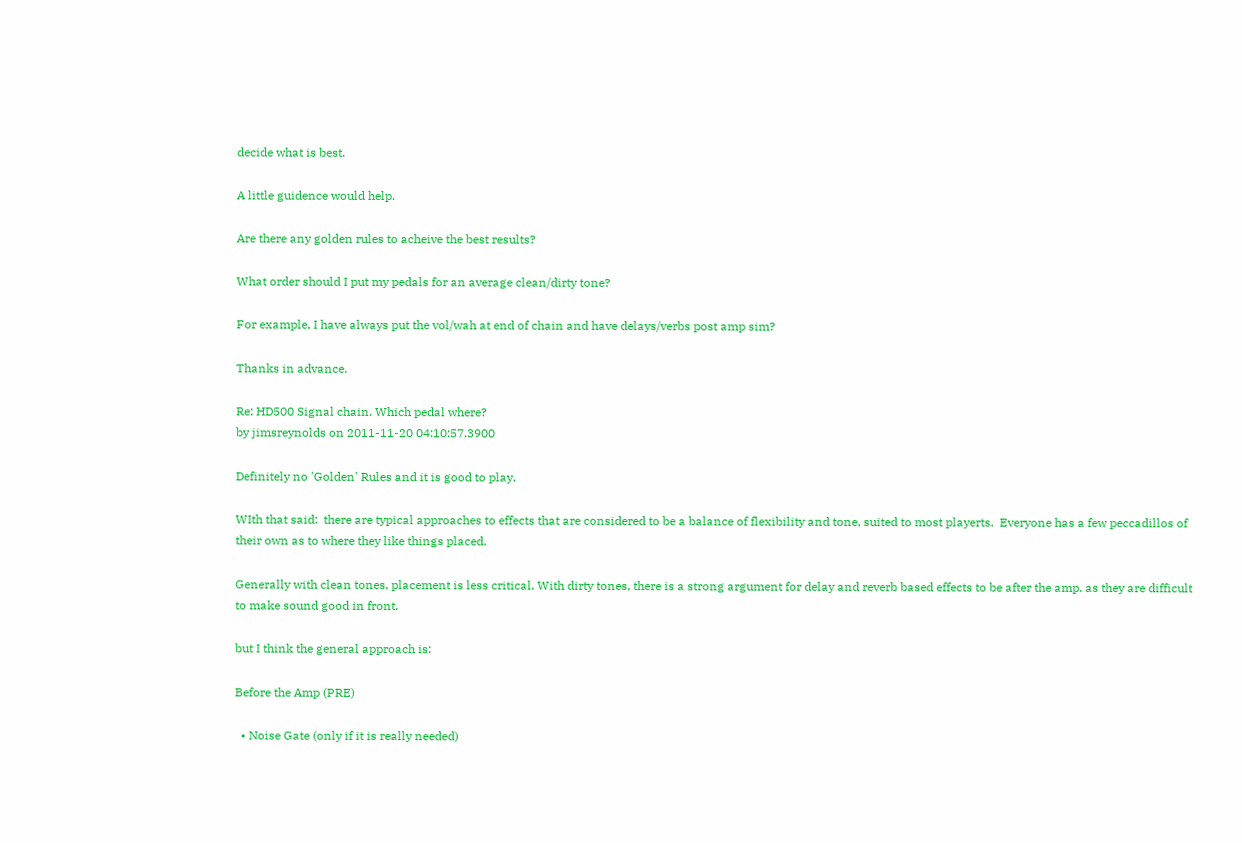decide what is best.

A little guidence would help.

Are there any golden rules to acheive the best results?

What order should I put my pedals for an average clean/dirty tone?

For example, I have always put the vol/wah at end of chain and have delays/verbs post amp sim?

Thanks in advance.

Re: HD500 Signal chain. Which pedal where?
by jimsreynolds on 2011-11-20 04:10:57.3900

Definitely no 'Golden' Rules and it is good to play.

WIth that said:  there are typical approaches to effects that are considered to be a balance of flexibility and tone, suited to most playerts.  Everyone has a few peccadillos of their own as to where they like things placed.

Generally with clean tones, placement is less critical. With dirty tones, there is a strong argument for delay and reverb based effects to be after the amp. as they are difficult to make sound good in front.

but I think the general approach is:

Before the Amp (PRE)

  • Noise Gate (only if it is really needed)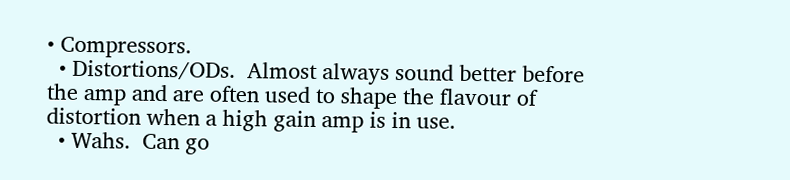• Compressors.
  • Distortions/ODs.  Almost always sound better before the amp and are often used to shape the flavour of distortion when a high gain amp is in use.
  • Wahs.  Can go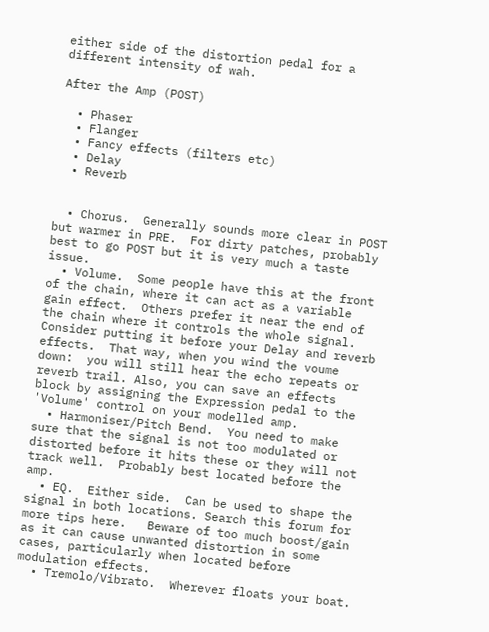either side of the distortion pedal for a different intensity of wah.

After the Amp (POST)

  • Phaser
  • Flanger
  • Fancy effects (filters etc)
  • Delay
  • Reverb


  • Chorus.  Generally sounds more clear in POST but warmer in PRE.  For dirty patches, probably best to go POST but it is very much a taste issue.
  • Volume.  Some people have this at the front of the chain, where it can act as a variable gain effect.  Others prefer it near the end of the chain where it controls the whole signal.   Consider putting it before your Delay and reverb effects.  That way, when you wind the voume down:  you will still hear the echo repeats or reverb trail. Also, you can save an effects block by assigning the Expression pedal to the 'Volume' control on your modelled amp.
  • Harmoniser/Pitch Bend.  You need to make  sure that the signal is not too modulated or distorted before it hits these or they will not track well.  Probably best located before the amp.
  • EQ.  Either side.  Can be used to shape the signal in both locations. Search this forum for more tips here.   Beware of too much boost/gain as it can cause unwanted distortion in some cases, particularly when located before modulation effects.
  • Tremolo/Vibrato.  Wherever floats your boat.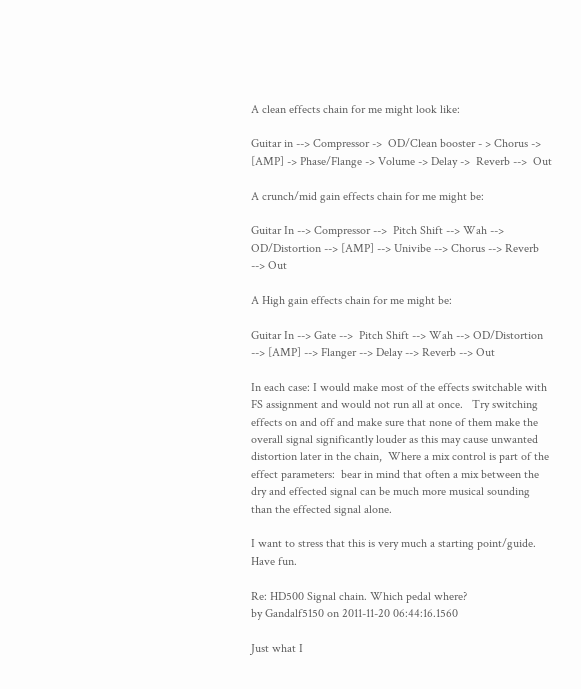A clean effects chain for me might look like:

Guitar in --> Compressor ->  OD/Clean booster - > Chorus -> [AMP] -> Phase/Flange -> Volume -> Delay ->  Reverb -->  Out

A crunch/mid gain effects chain for me might be:

Guitar In --> Compressor -->  Pitch Shift --> Wah --> OD/Distortion --> [AMP] --> Univibe --> Chorus --> Reverb --> Out

A High gain effects chain for me might be:

Guitar In --> Gate -->  Pitch Shift --> Wah --> OD/Distortion --> [AMP] --> Flanger --> Delay --> Reverb --> Out

In each case: I would make most of the effects switchable with FS assignment and would not run all at once.   Try switching effects on and off and make sure that none of them make the overall signal significantly louder as this may cause unwanted distortion later in the chain,  Where a mix control is part of the effect parameters:  bear in mind that often a mix between the dry and effected signal can be much more musical sounding than the effected signal alone.

I want to stress that this is very much a starting point/guide.  Have fun.

Re: HD500 Signal chain. Which pedal where?
by Gandalf5150 on 2011-11-20 06:44:16.1560

Just what I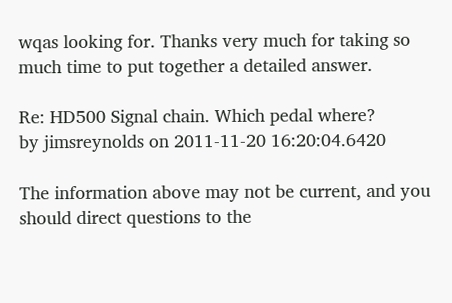wqas looking for. Thanks very much for taking so much time to put together a detailed answer.

Re: HD500 Signal chain. Which pedal where?
by jimsreynolds on 2011-11-20 16:20:04.6420

The information above may not be current, and you should direct questions to the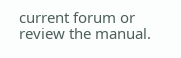current forum or review the manual.